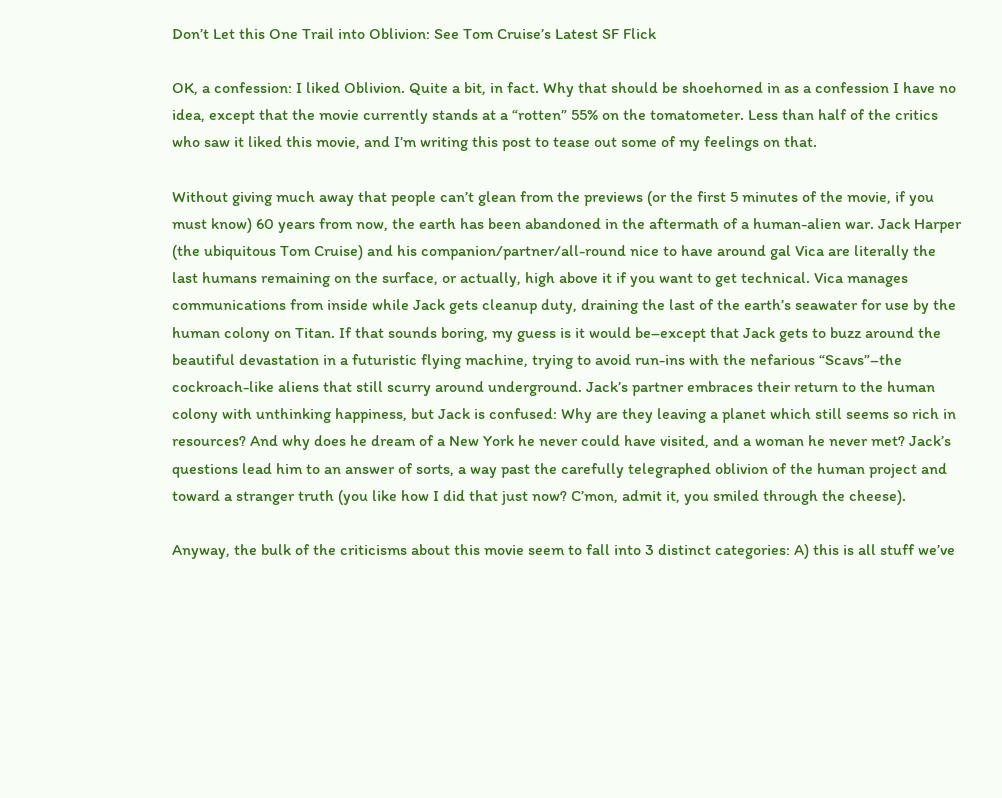Don’t Let this One Trail into Oblivion: See Tom Cruise’s Latest SF Flick

OK, a confession: I liked Oblivion. Quite a bit, in fact. Why that should be shoehorned in as a confession I have no idea, except that the movie currently stands at a “rotten” 55% on the tomatometer. Less than half of the critics who saw it liked this movie, and I’m writing this post to tease out some of my feelings on that.

Without giving much away that people can’t glean from the previews (or the first 5 minutes of the movie, if you must know) 60 years from now, the earth has been abandoned in the aftermath of a human-alien war. Jack Harper (the ubiquitous Tom Cruise) and his companion/partner/all-round nice to have around gal Vica are literally the last humans remaining on the surface, or actually, high above it if you want to get technical. Vica manages communications from inside while Jack gets cleanup duty, draining the last of the earth’s seawater for use by the human colony on Titan. If that sounds boring, my guess is it would be–except that Jack gets to buzz around the beautiful devastation in a futuristic flying machine, trying to avoid run-ins with the nefarious “Scavs”–the cockroach-like aliens that still scurry around underground. Jack’s partner embraces their return to the human colony with unthinking happiness, but Jack is confused: Why are they leaving a planet which still seems so rich in resources? And why does he dream of a New York he never could have visited, and a woman he never met? Jack’s questions lead him to an answer of sorts, a way past the carefully telegraphed oblivion of the human project and toward a stranger truth (you like how I did that just now? C’mon, admit it, you smiled through the cheese).

Anyway, the bulk of the criticisms about this movie seem to fall into 3 distinct categories: A) this is all stuff we’ve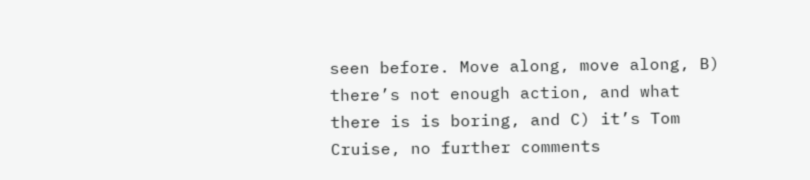seen before. Move along, move along, B) there’s not enough action, and what there is is boring, and C) it’s Tom Cruise, no further comments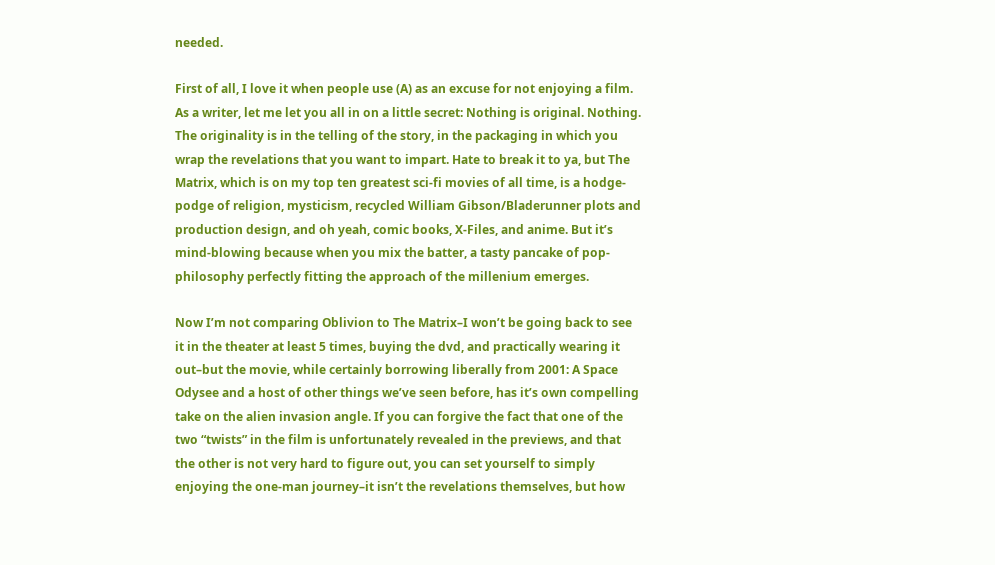needed.

First of all, I love it when people use (A) as an excuse for not enjoying a film. As a writer, let me let you all in on a little secret: Nothing is original. Nothing. The originality is in the telling of the story, in the packaging in which you wrap the revelations that you want to impart. Hate to break it to ya, but The Matrix, which is on my top ten greatest sci-fi movies of all time, is a hodge-podge of religion, mysticism, recycled William Gibson/Bladerunner plots and production design, and oh yeah, comic books, X-Files, and anime. But it’s mind-blowing because when you mix the batter, a tasty pancake of pop-philosophy perfectly fitting the approach of the millenium emerges.

Now I’m not comparing Oblivion to The Matrix–I won’t be going back to see it in the theater at least 5 times, buying the dvd, and practically wearing it out–but the movie, while certainly borrowing liberally from 2001: A Space Odysee and a host of other things we’ve seen before, has it’s own compelling take on the alien invasion angle. If you can forgive the fact that one of the two “twists” in the film is unfortunately revealed in the previews, and that the other is not very hard to figure out, you can set yourself to simply enjoying the one-man journey–it isn’t the revelations themselves, but how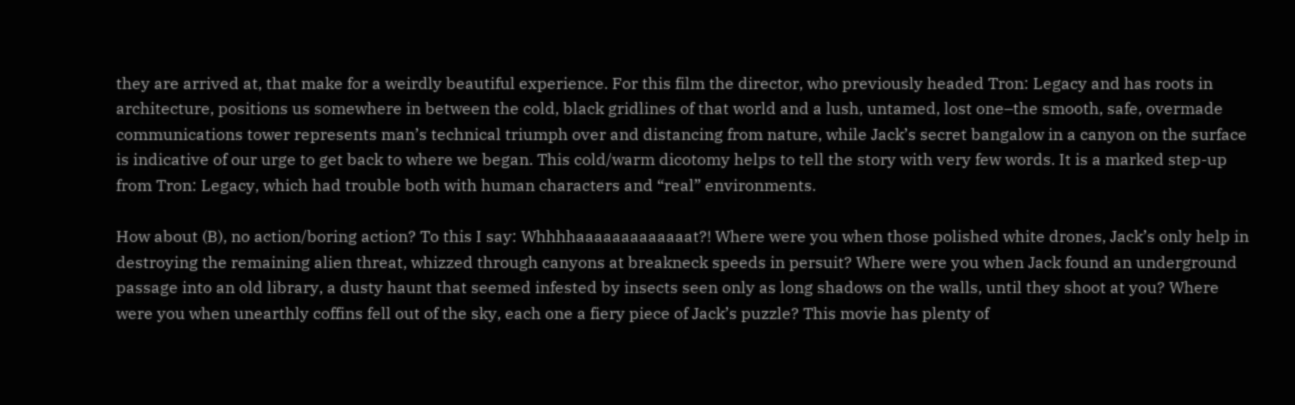they are arrived at, that make for a weirdly beautiful experience. For this film the director, who previously headed Tron: Legacy and has roots in architecture, positions us somewhere in between the cold, black gridlines of that world and a lush, untamed, lost one–the smooth, safe, overmade communications tower represents man’s technical triumph over and distancing from nature, while Jack’s secret bangalow in a canyon on the surface is indicative of our urge to get back to where we began. This cold/warm dicotomy helps to tell the story with very few words. It is a marked step-up from Tron: Legacy, which had trouble both with human characters and “real” environments.

How about (B), no action/boring action? To this I say: Whhhhaaaaaaaaaaaaat?! Where were you when those polished white drones, Jack’s only help in destroying the remaining alien threat, whizzed through canyons at breakneck speeds in persuit? Where were you when Jack found an underground passage into an old library, a dusty haunt that seemed infested by insects seen only as long shadows on the walls, until they shoot at you? Where were you when unearthly coffins fell out of the sky, each one a fiery piece of Jack’s puzzle? This movie has plenty of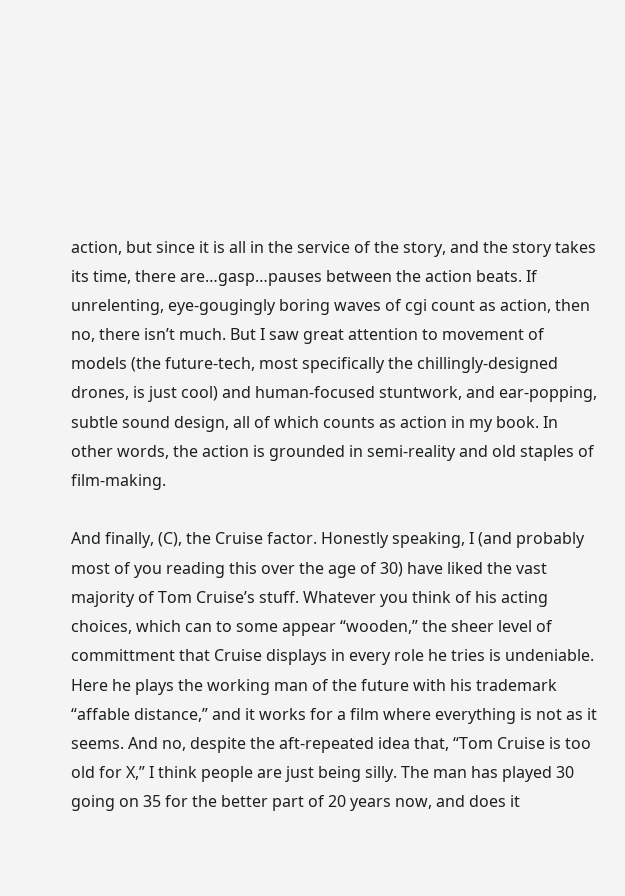action, but since it is all in the service of the story, and the story takes its time, there are…gasp…pauses between the action beats. If unrelenting, eye-gougingly boring waves of cgi count as action, then no, there isn’t much. But I saw great attention to movement of models (the future-tech, most specifically the chillingly-designed drones, is just cool) and human-focused stuntwork, and ear-popping, subtle sound design, all of which counts as action in my book. In other words, the action is grounded in semi-reality and old staples of film-making.

And finally, (C), the Cruise factor. Honestly speaking, I (and probably most of you reading this over the age of 30) have liked the vast majority of Tom Cruise’s stuff. Whatever you think of his acting choices, which can to some appear “wooden,” the sheer level of committment that Cruise displays in every role he tries is undeniable. Here he plays the working man of the future with his trademark “affable distance,” and it works for a film where everything is not as it seems. And no, despite the aft-repeated idea that, “Tom Cruise is too old for X,” I think people are just being silly. The man has played 30 going on 35 for the better part of 20 years now, and does it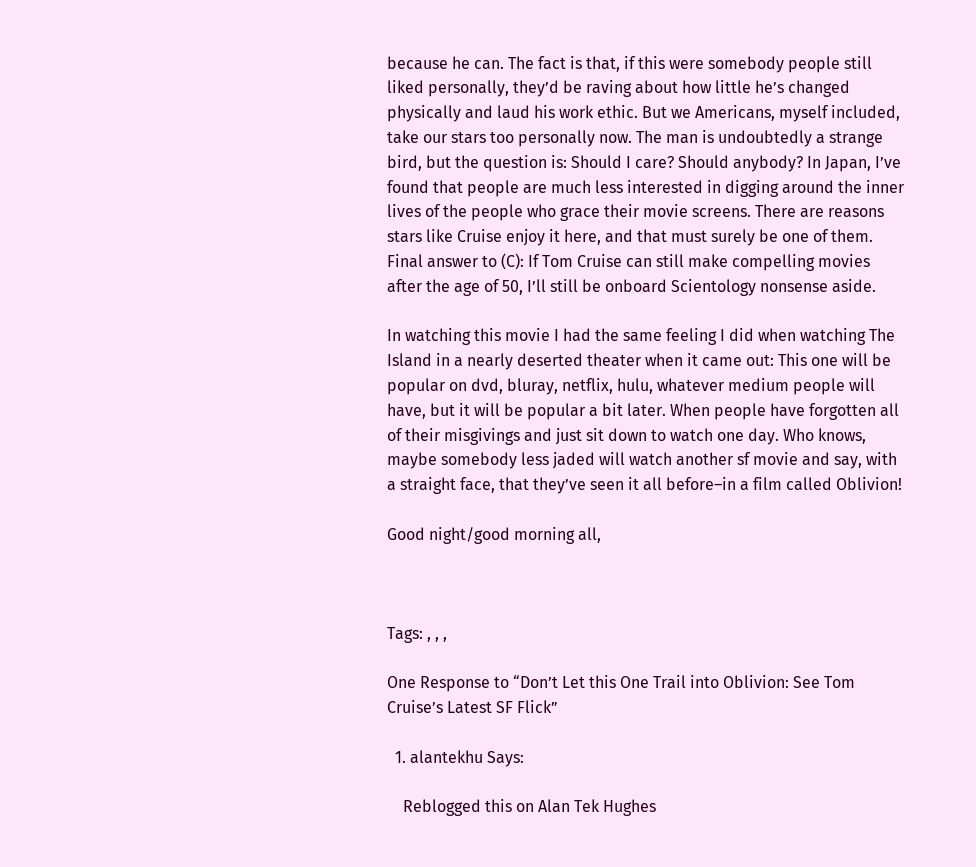because he can. The fact is that, if this were somebody people still liked personally, they’d be raving about how little he’s changed physically and laud his work ethic. But we Americans, myself included, take our stars too personally now. The man is undoubtedly a strange bird, but the question is: Should I care? Should anybody? In Japan, I’ve found that people are much less interested in digging around the inner lives of the people who grace their movie screens. There are reasons stars like Cruise enjoy it here, and that must surely be one of them. Final answer to (C): If Tom Cruise can still make compelling movies after the age of 50, I’ll still be onboard Scientology nonsense aside.

In watching this movie I had the same feeling I did when watching The Island in a nearly deserted theater when it came out: This one will be popular on dvd, bluray, netflix, hulu, whatever medium people will have, but it will be popular a bit later. When people have forgotten all of their misgivings and just sit down to watch one day. Who knows, maybe somebody less jaded will watch another sf movie and say, with a straight face, that they’ve seen it all before–in a film called Oblivion!

Good night/good morning all,



Tags: , , ,

One Response to “Don’t Let this One Trail into Oblivion: See Tom Cruise’s Latest SF Flick”

  1. alantekhu Says:

    Reblogged this on Alan Tek Hughes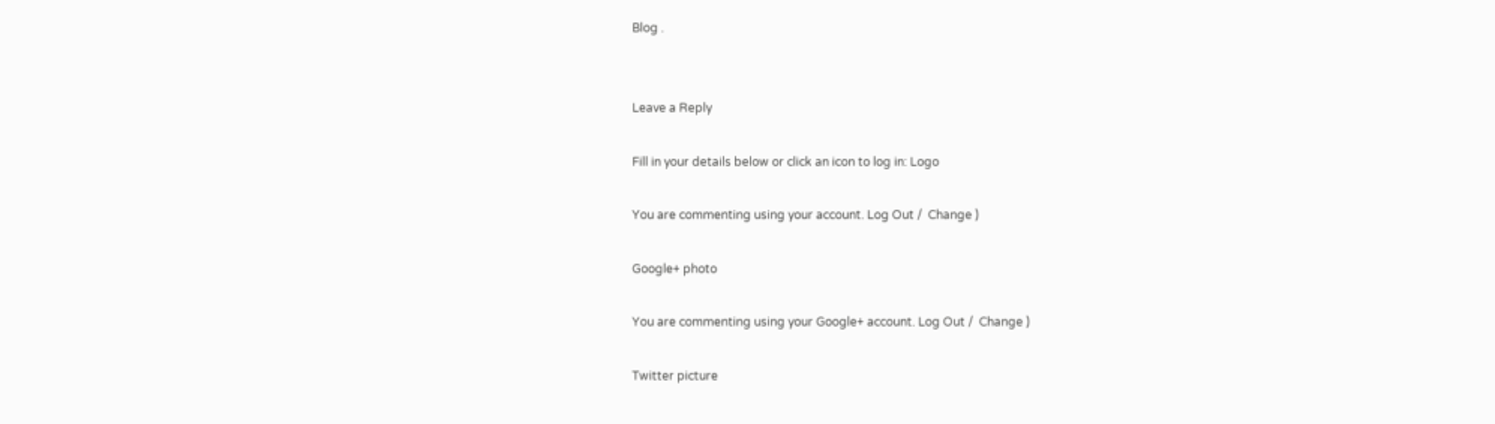Blog .


Leave a Reply

Fill in your details below or click an icon to log in: Logo

You are commenting using your account. Log Out /  Change )

Google+ photo

You are commenting using your Google+ account. Log Out /  Change )

Twitter picture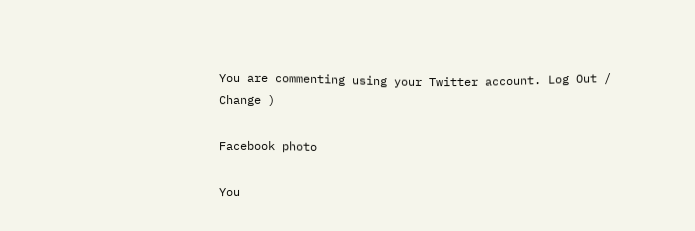You are commenting using your Twitter account. Log Out /  Change )

Facebook photo

You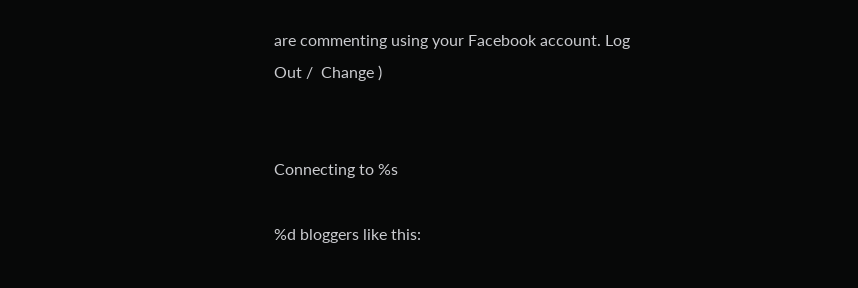are commenting using your Facebook account. Log Out /  Change )


Connecting to %s

%d bloggers like this: